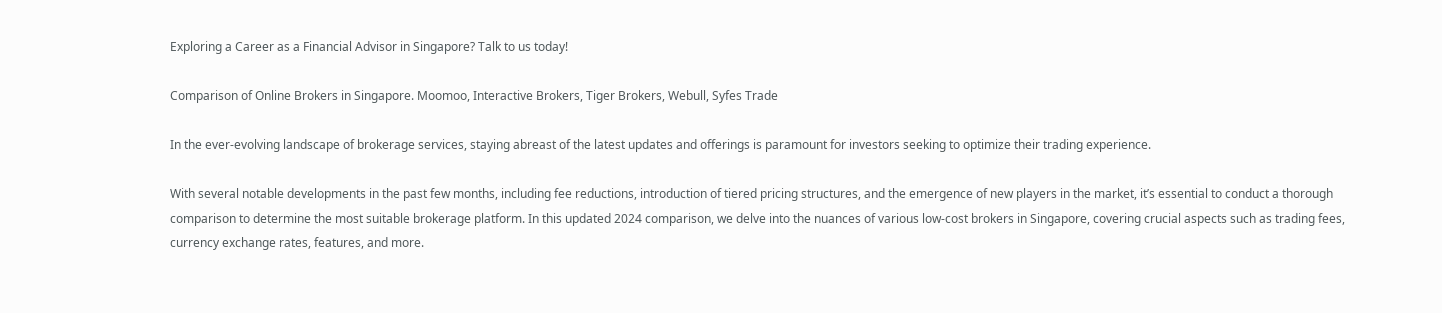Exploring a Career as a Financial Advisor in Singapore? Talk to us today!

Comparison of Online Brokers in Singapore. Moomoo, Interactive Brokers, Tiger Brokers, Webull, Syfes Trade

In the ever-evolving landscape of brokerage services, staying abreast of the latest updates and offerings is paramount for investors seeking to optimize their trading experience.

With several notable developments in the past few months, including fee reductions, introduction of tiered pricing structures, and the emergence of new players in the market, it’s essential to conduct a thorough comparison to determine the most suitable brokerage platform. In this updated 2024 comparison, we delve into the nuances of various low-cost brokers in Singapore, covering crucial aspects such as trading fees, currency exchange rates, features, and more.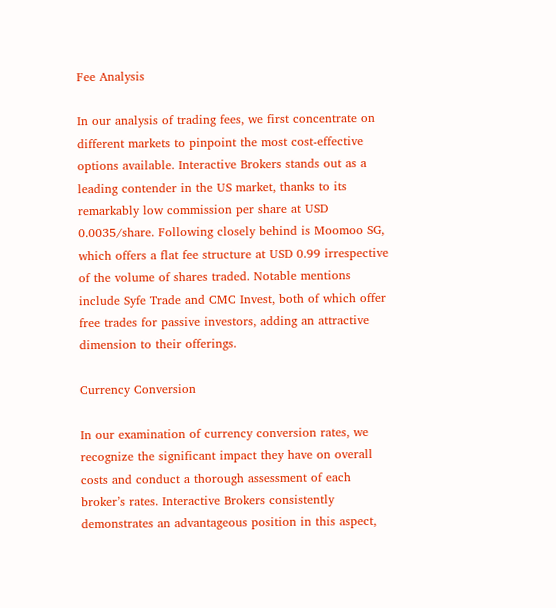Fee Analysis

In our analysis of trading fees, we first concentrate on different markets to pinpoint the most cost-effective options available. Interactive Brokers stands out as a leading contender in the US market, thanks to its remarkably low commission per share at USD 0.0035/share. Following closely behind is Moomoo SG, which offers a flat fee structure at USD 0.99 irrespective of the volume of shares traded. Notable mentions include Syfe Trade and CMC Invest, both of which offer free trades for passive investors, adding an attractive dimension to their offerings.

Currency Conversion

In our examination of currency conversion rates, we recognize the significant impact they have on overall costs and conduct a thorough assessment of each broker’s rates. Interactive Brokers consistently demonstrates an advantageous position in this aspect,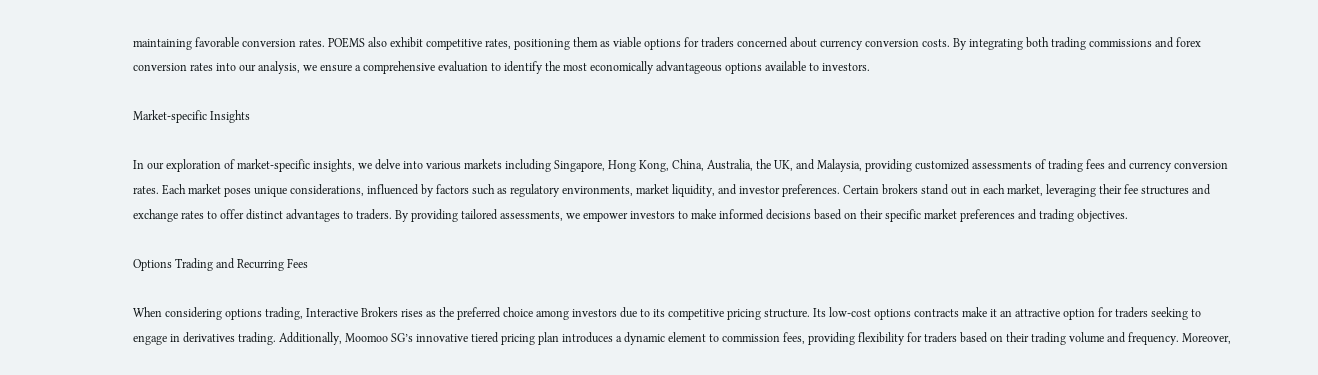maintaining favorable conversion rates. POEMS also exhibit competitive rates, positioning them as viable options for traders concerned about currency conversion costs. By integrating both trading commissions and forex conversion rates into our analysis, we ensure a comprehensive evaluation to identify the most economically advantageous options available to investors.

Market-specific Insights

In our exploration of market-specific insights, we delve into various markets including Singapore, Hong Kong, China, Australia, the UK, and Malaysia, providing customized assessments of trading fees and currency conversion rates. Each market poses unique considerations, influenced by factors such as regulatory environments, market liquidity, and investor preferences. Certain brokers stand out in each market, leveraging their fee structures and exchange rates to offer distinct advantages to traders. By providing tailored assessments, we empower investors to make informed decisions based on their specific market preferences and trading objectives.

Options Trading and Recurring Fees

When considering options trading, Interactive Brokers rises as the preferred choice among investors due to its competitive pricing structure. Its low-cost options contracts make it an attractive option for traders seeking to engage in derivatives trading. Additionally, Moomoo SG’s innovative tiered pricing plan introduces a dynamic element to commission fees, providing flexibility for traders based on their trading volume and frequency. Moreover,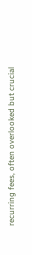recurring fees, often overlooked but crucial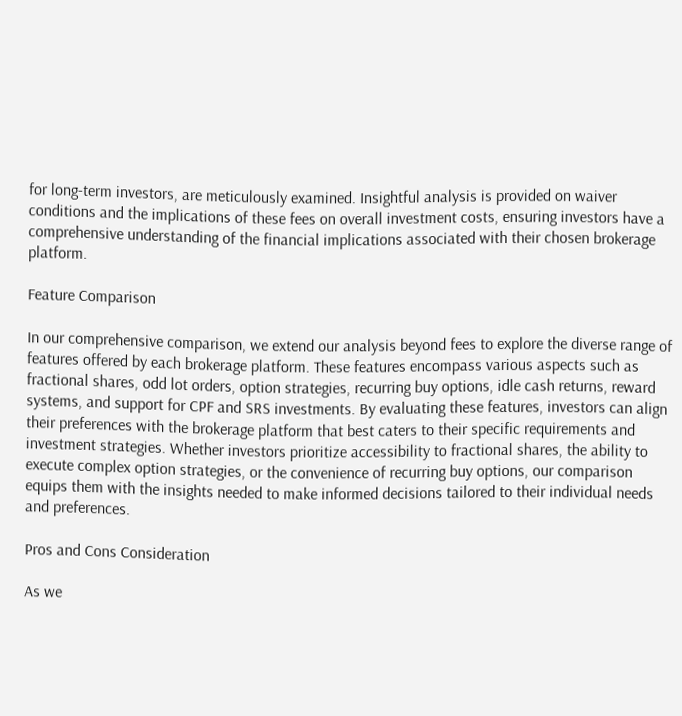for long-term investors, are meticulously examined. Insightful analysis is provided on waiver conditions and the implications of these fees on overall investment costs, ensuring investors have a comprehensive understanding of the financial implications associated with their chosen brokerage platform.

Feature Comparison

In our comprehensive comparison, we extend our analysis beyond fees to explore the diverse range of features offered by each brokerage platform. These features encompass various aspects such as fractional shares, odd lot orders, option strategies, recurring buy options, idle cash returns, reward systems, and support for CPF and SRS investments. By evaluating these features, investors can align their preferences with the brokerage platform that best caters to their specific requirements and investment strategies. Whether investors prioritize accessibility to fractional shares, the ability to execute complex option strategies, or the convenience of recurring buy options, our comparison equips them with the insights needed to make informed decisions tailored to their individual needs and preferences.

Pros and Cons Consideration

As we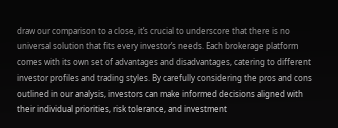draw our comparison to a close, it’s crucial to underscore that there is no universal solution that fits every investor’s needs. Each brokerage platform comes with its own set of advantages and disadvantages, catering to different investor profiles and trading styles. By carefully considering the pros and cons outlined in our analysis, investors can make informed decisions aligned with their individual priorities, risk tolerance, and investment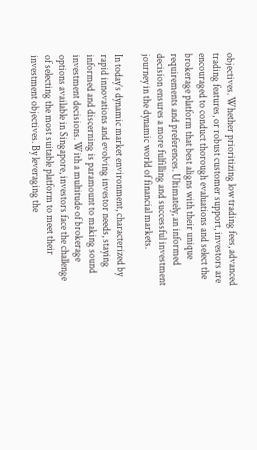objectives. Whether prioritizing low trading fees, advanced trading features, or robust customer support, investors are encouraged to conduct thorough evaluations and select the brokerage platform that best aligns with their unique requirements and preferences. Ultimately, an informed decision ensures a more fulfilling and successful investment journey in the dynamic world of financial markets.

In today’s dynamic market environment, characterized by rapid innovations and evolving investor needs, staying informed and discerning is paramount to making sound investment decisions. With a multitude of brokerage options available in Singapore, investors face the challenge of selecting the most suitable platform to meet their investment objectives. By leveraging the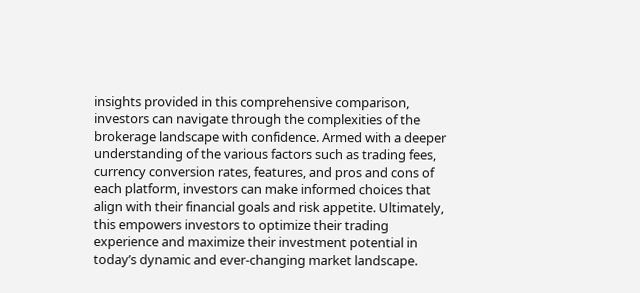insights provided in this comprehensive comparison, investors can navigate through the complexities of the brokerage landscape with confidence. Armed with a deeper understanding of the various factors such as trading fees, currency conversion rates, features, and pros and cons of each platform, investors can make informed choices that align with their financial goals and risk appetite. Ultimately, this empowers investors to optimize their trading experience and maximize their investment potential in today’s dynamic and ever-changing market landscape.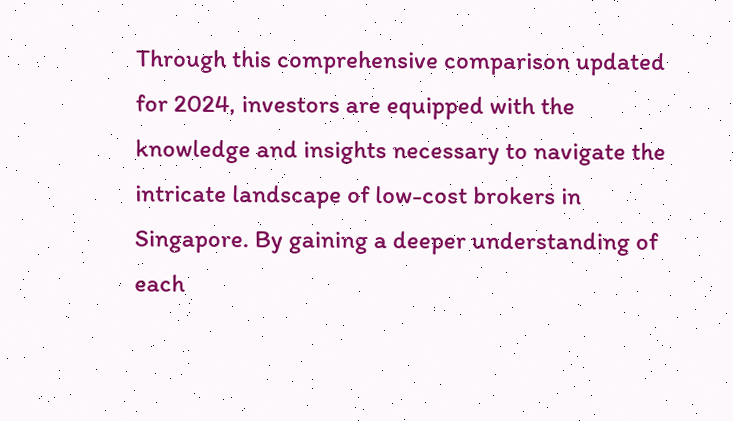Through this comprehensive comparison updated for 2024, investors are equipped with the knowledge and insights necessary to navigate the intricate landscape of low-cost brokers in Singapore. By gaining a deeper understanding of each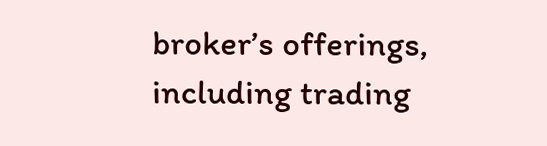broker’s offerings, including trading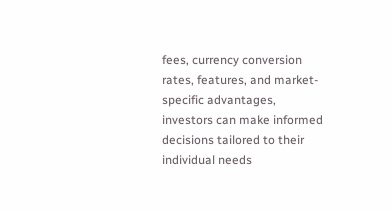fees, currency conversion rates, features, and market-specific advantages, investors can make informed decisions tailored to their individual needs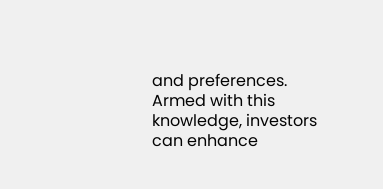and preferences. Armed with this knowledge, investors can enhance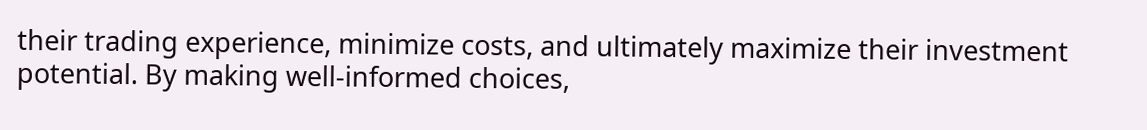their trading experience, minimize costs, and ultimately maximize their investment potential. By making well-informed choices,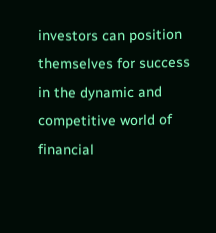investors can position themselves for success in the dynamic and competitive world of financial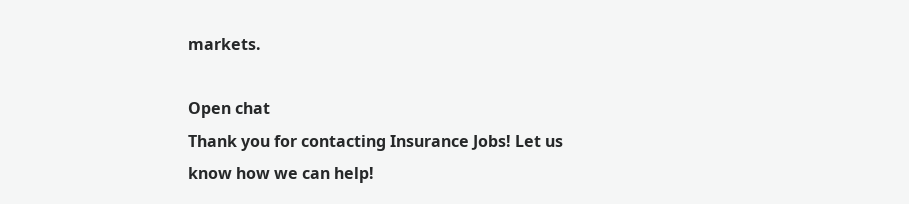markets.

Open chat
Thank you for contacting Insurance Jobs! Let us know how we can help!